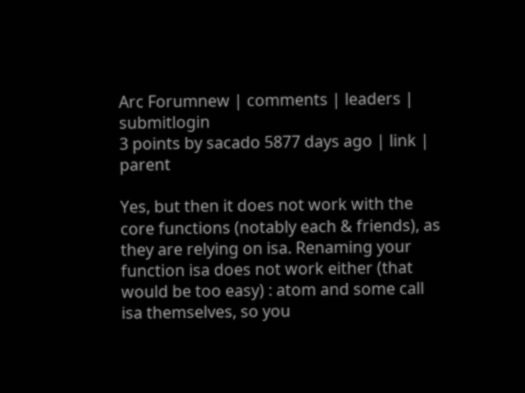Arc Forumnew | comments | leaders | submitlogin
3 points by sacado 5877 days ago | link | parent

Yes, but then it does not work with the core functions (notably each & friends), as they are relying on isa. Renaming your function isa does not work either (that would be too easy) : atom and some call isa themselves, so you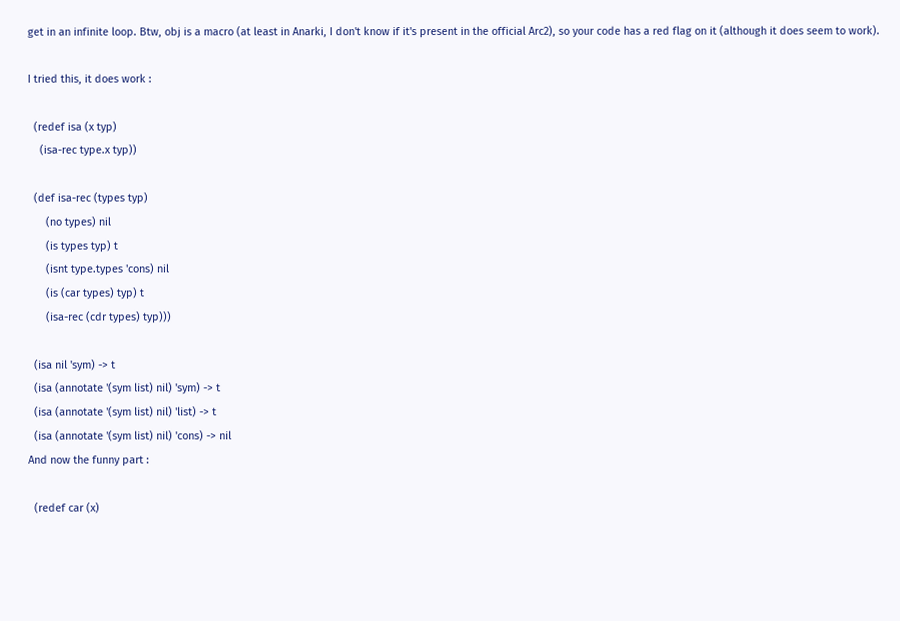get in an infinite loop. Btw, obj is a macro (at least in Anarki, I don't know if it's present in the official Arc2), so your code has a red flag on it (although it does seem to work).

I tried this, it does work :

  (redef isa (x typ)
    (isa-rec type.x typ))

  (def isa-rec (types typ)
      (no types) nil
      (is types typ) t
      (isnt type.types 'cons) nil
      (is (car types) typ) t
      (isa-rec (cdr types) typ)))

  (isa nil 'sym) -> t
  (isa (annotate '(sym list) nil) 'sym) -> t
  (isa (annotate '(sym list) nil) 'list) -> t
  (isa (annotate '(sym list) nil) 'cons) -> nil
And now the funny part :

  (redef car (x)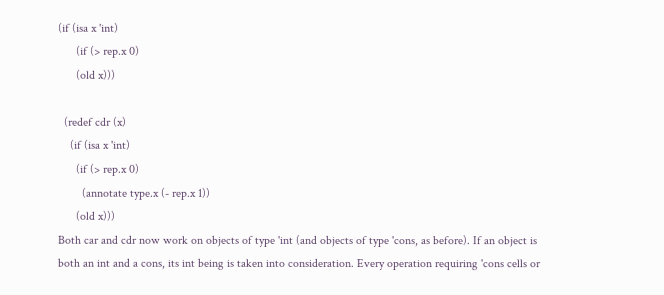(if (isa x 'int)
      (if (> rep.x 0)
      (old x)))

  (redef cdr (x)
    (if (isa x 'int)
      (if (> rep.x 0)
        (annotate type.x (- rep.x 1))
      (old x)))
Both car and cdr now work on objects of type 'int (and objects of type 'cons, as before). If an object is both an int and a cons, its int being is taken into consideration. Every operation requiring 'cons cells or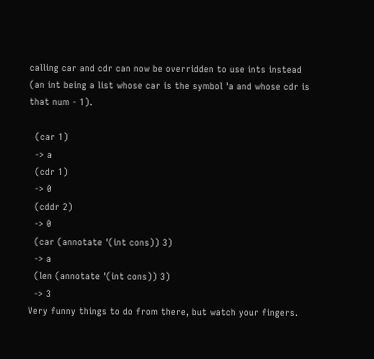calling car and cdr can now be overridden to use ints instead (an int being a list whose car is the symbol 'a and whose cdr is that num - 1).

  (car 1)
  -> a
  (cdr 1)
  -> 0
  (cddr 2)
  -> 0
  (car (annotate '(int cons)) 3)
  -> a
  (len (annotate '(int cons)) 3)
  -> 3
Very funny things to do from there, but watch your fingers.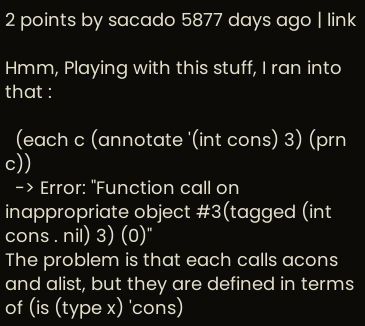2 points by sacado 5877 days ago | link

Hmm, Playing with this stuff, I ran into that :

  (each c (annotate '(int cons) 3) (prn c))
  -> Error: "Function call on inappropriate object #3(tagged (int cons . nil) 3) (0)"
The problem is that each calls acons and alist, but they are defined in terms of (is (type x) 'cons)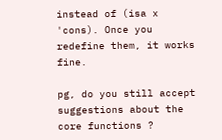instead of (isa x 'cons). Once you redefine them, it works fine.

pg, do you still accept suggestions about the core functions ?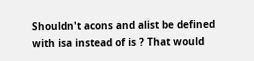Shouldn't acons and alist be defined with isa instead of is ? That would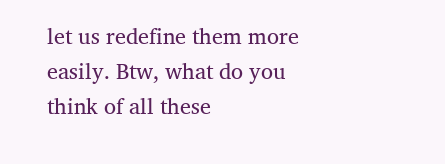let us redefine them more easily. Btw, what do you think of all these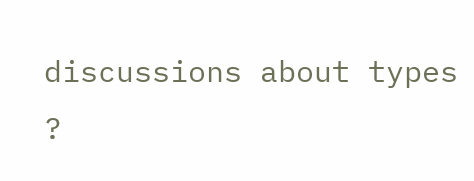discussions about types ?